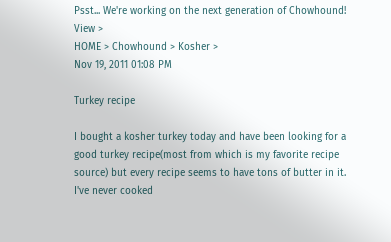Psst... We're working on the next generation of Chowhound! View >
HOME > Chowhound > Kosher >
Nov 19, 2011 01:08 PM

Turkey recipe

I bought a kosher turkey today and have been looking for a good turkey recipe(most from which is my favorite recipe source) but every recipe seems to have tons of butter in it. I've never cooked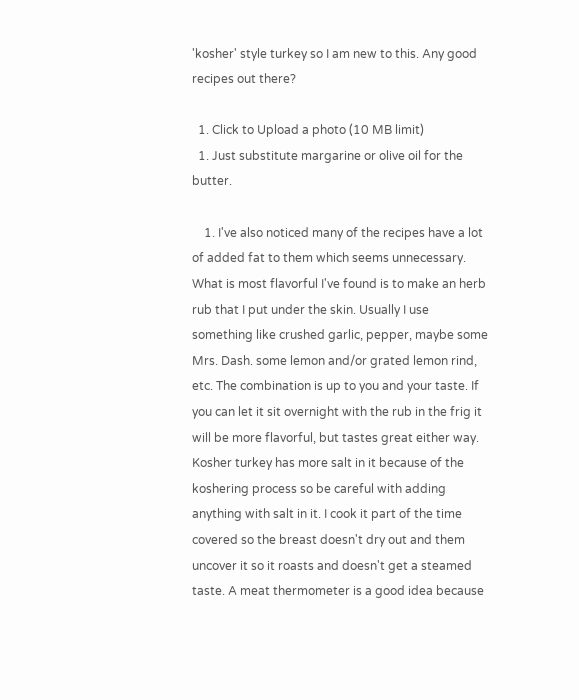'kosher' style turkey so I am new to this. Any good recipes out there?

  1. Click to Upload a photo (10 MB limit)
  1. Just substitute margarine or olive oil for the butter.

    1. I've also noticed many of the recipes have a lot of added fat to them which seems unnecessary. What is most flavorful I've found is to make an herb rub that I put under the skin. Usually I use something like crushed garlic, pepper, maybe some Mrs. Dash. some lemon and/or grated lemon rind, etc. The combination is up to you and your taste. If you can let it sit overnight with the rub in the frig it will be more flavorful, but tastes great either way. Kosher turkey has more salt in it because of the koshering process so be careful with adding anything with salt in it. I cook it part of the time covered so the breast doesn't dry out and them uncover it so it roasts and doesn't get a steamed taste. A meat thermometer is a good idea because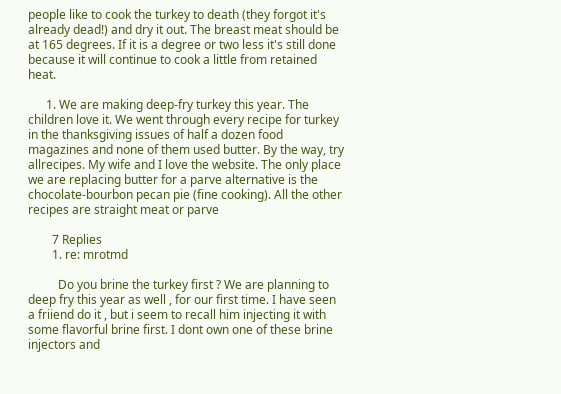people like to cook the turkey to death (they forgot it's already dead!) and dry it out. The breast meat should be at 165 degrees. If it is a degree or two less it's still done because it will continue to cook a little from retained heat.

      1. We are making deep-fry turkey this year. The children love it. We went through every recipe for turkey in the thanksgiving issues of half a dozen food magazines and none of them used butter. By the way, try allrecipes. My wife and I love the website. The only place we are replacing butter for a parve alternative is the chocolate-bourbon pecan pie (fine cooking). All the other recipes are straight meat or parve

        7 Replies
        1. re: mrotmd

          Do you brine the turkey first ? We are planning to deep fry this year as well , for our first time. I have seen a friiend do it , but i seem to recall him injecting it with some flavorful brine first. I dont own one of these brine injectors and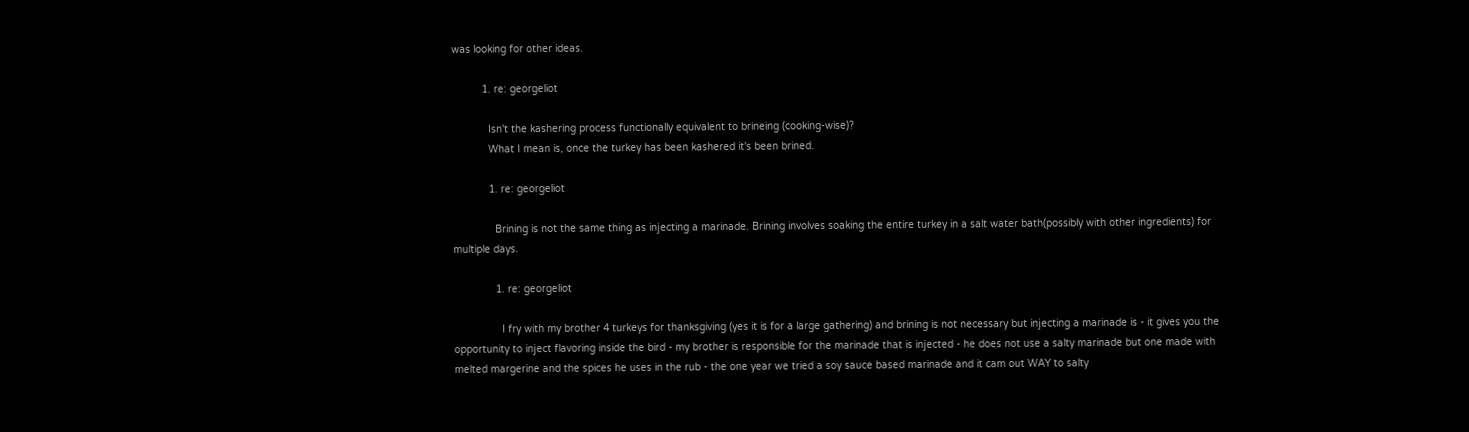was looking for other ideas.

          1. re: georgeliot

            Isn't the kashering process functionally equivalent to brineing (cooking-wise)?
            What I mean is, once the turkey has been kashered it's been brined.

            1. re: georgeliot

              Brining is not the same thing as injecting a marinade. Brining involves soaking the entire turkey in a salt water bath(possibly with other ingredients) for multiple days.

              1. re: georgeliot

                I fry with my brother 4 turkeys for thanksgiving (yes it is for a large gathering) and brining is not necessary but injecting a marinade is - it gives you the opportunity to inject flavoring inside the bird - my brother is responsible for the marinade that is injected - he does not use a salty marinade but one made with melted margerine and the spices he uses in the rub - the one year we tried a soy sauce based marinade and it cam out WAY to salty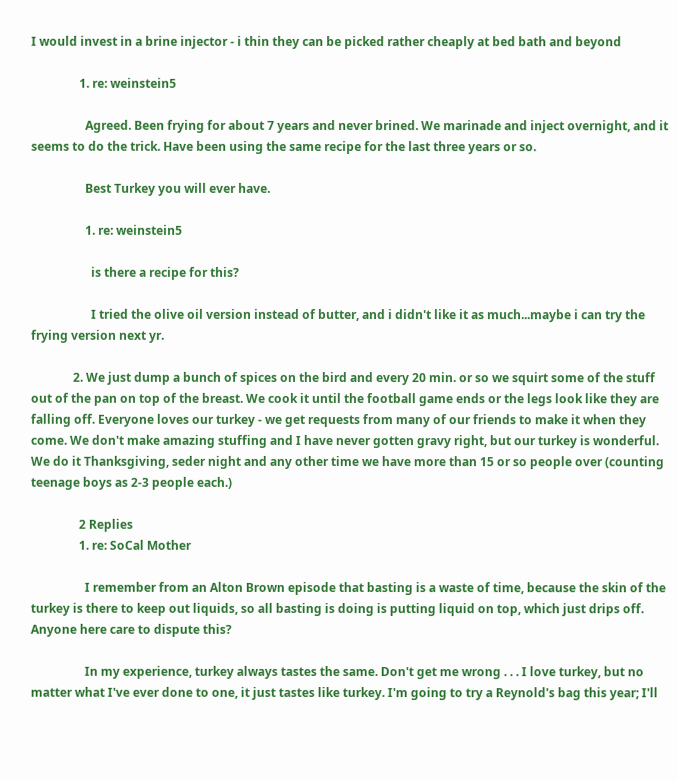I would invest in a brine injector - i thin they can be picked rather cheaply at bed bath and beyond

                1. re: weinstein5

                  Agreed. Been frying for about 7 years and never brined. We marinade and inject overnight, and it seems to do the trick. Have been using the same recipe for the last three years or so.

                  Best Turkey you will ever have.

                  1. re: weinstein5

                    is there a recipe for this?

                    I tried the olive oil version instead of butter, and i didn't like it as much...maybe i can try the frying version next yr.

              2. We just dump a bunch of spices on the bird and every 20 min. or so we squirt some of the stuff out of the pan on top of the breast. We cook it until the football game ends or the legs look like they are falling off. Everyone loves our turkey - we get requests from many of our friends to make it when they come. We don't make amazing stuffing and I have never gotten gravy right, but our turkey is wonderful. We do it Thanksgiving, seder night and any other time we have more than 15 or so people over (counting teenage boys as 2-3 people each.)

                2 Replies
                1. re: SoCal Mother

                  I remember from an Alton Brown episode that basting is a waste of time, because the skin of the turkey is there to keep out liquids, so all basting is doing is putting liquid on top, which just drips off. Anyone here care to dispute this?

                  In my experience, turkey always tastes the same. Don't get me wrong . . . I love turkey, but no matter what I've ever done to one, it just tastes like turkey. I'm going to try a Reynold's bag this year; I'll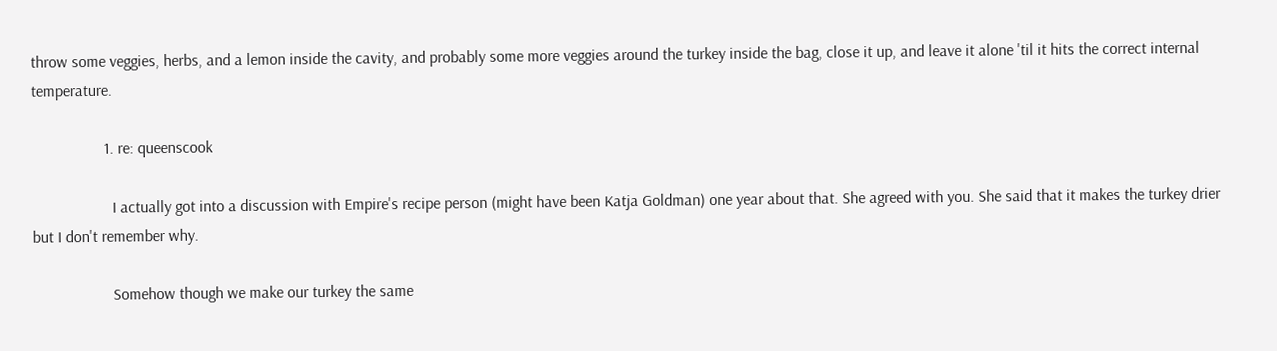throw some veggies, herbs, and a lemon inside the cavity, and probably some more veggies around the turkey inside the bag, close it up, and leave it alone 'til it hits the correct internal temperature.

                  1. re: queenscook

                    I actually got into a discussion with Empire's recipe person (might have been Katja Goldman) one year about that. She agreed with you. She said that it makes the turkey drier but I don't remember why.

                    Somehow though we make our turkey the same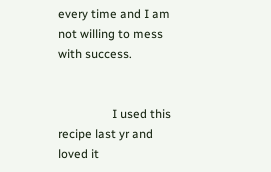every time and I am not willing to mess with success.


                  I used this recipe last yr and loved it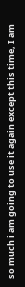so much i am going to use it again except this time, I am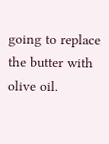going to replace the butter with olive oil.